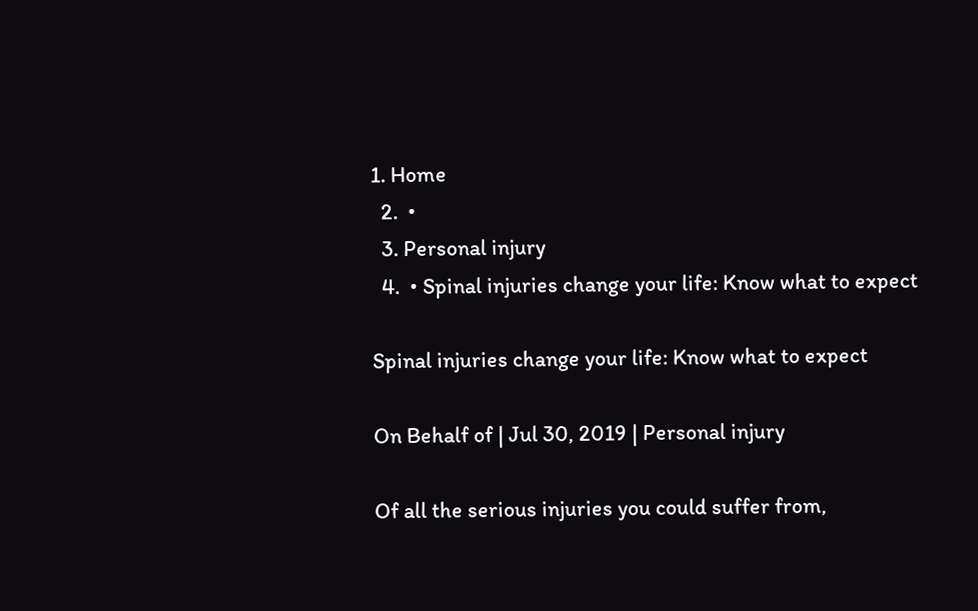1. Home
  2.  •
  3. Personal injury
  4.  • Spinal injuries change your life: Know what to expect

Spinal injuries change your life: Know what to expect

On Behalf of | Jul 30, 2019 | Personal injury

Of all the serious injuries you could suffer from,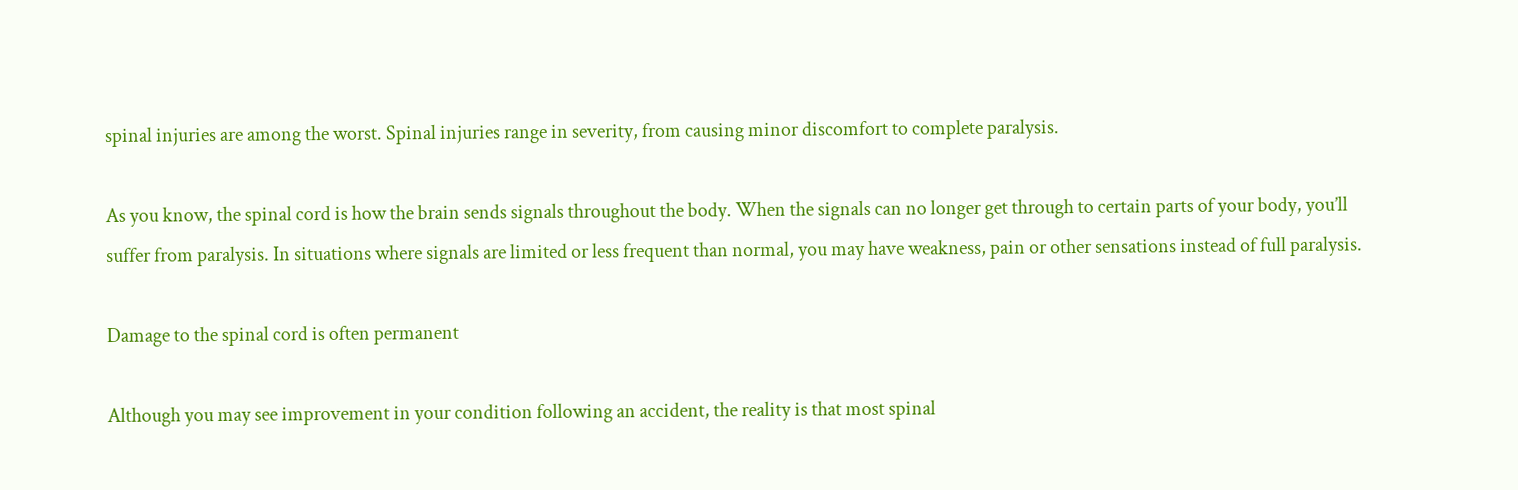spinal injuries are among the worst. Spinal injuries range in severity, from causing minor discomfort to complete paralysis.

As you know, the spinal cord is how the brain sends signals throughout the body. When the signals can no longer get through to certain parts of your body, you’ll suffer from paralysis. In situations where signals are limited or less frequent than normal, you may have weakness, pain or other sensations instead of full paralysis.

Damage to the spinal cord is often permanent

Although you may see improvement in your condition following an accident, the reality is that most spinal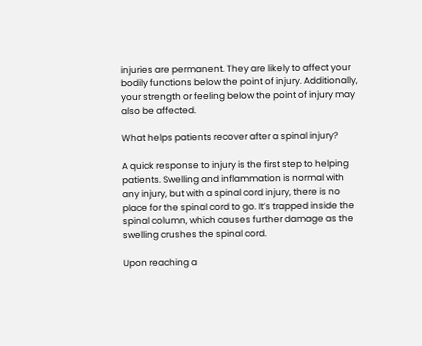injuries are permanent. They are likely to affect your bodily functions below the point of injury. Additionally, your strength or feeling below the point of injury may also be affected.

What helps patients recover after a spinal injury?

A quick response to injury is the first step to helping patients. Swelling and inflammation is normal with any injury, but with a spinal cord injury, there is no place for the spinal cord to go. It’s trapped inside the spinal column, which causes further damage as the swelling crushes the spinal cord.

Upon reaching a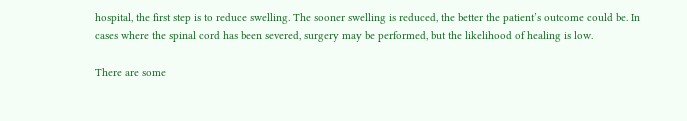hospital, the first step is to reduce swelling. The sooner swelling is reduced, the better the patient’s outcome could be. In cases where the spinal cord has been severed, surgery may be performed, but the likelihood of healing is low.

There are some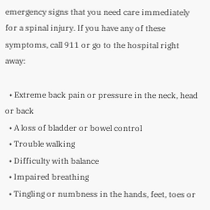emergency signs that you need care immediately for a spinal injury. If you have any of these symptoms, call 911 or go to the hospital right away:

  • Extreme back pain or pressure in the neck, head or back
  • A loss of bladder or bowel control
  • Trouble walking
  • Difficulty with balance
  • Impaired breathing
  • Tingling or numbness in the hands, feet, toes or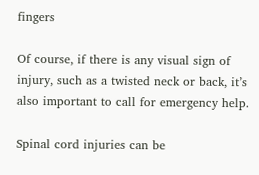fingers

Of course, if there is any visual sign of injury, such as a twisted neck or back, it’s also important to call for emergency help.

Spinal cord injuries can be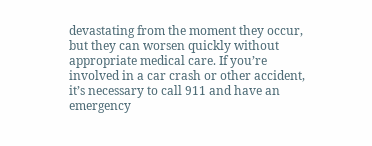devastating from the moment they occur, but they can worsen quickly without appropriate medical care. If you’re involved in a car crash or other accident, it’s necessary to call 911 and have an emergency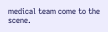medical team come to the scene.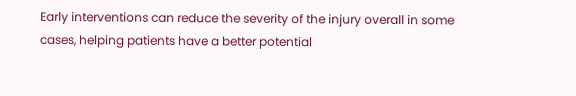Early interventions can reduce the severity of the injury overall in some cases, helping patients have a better potential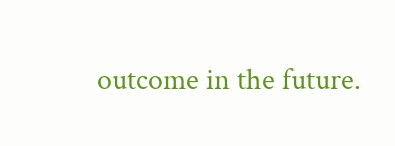outcome in the future.